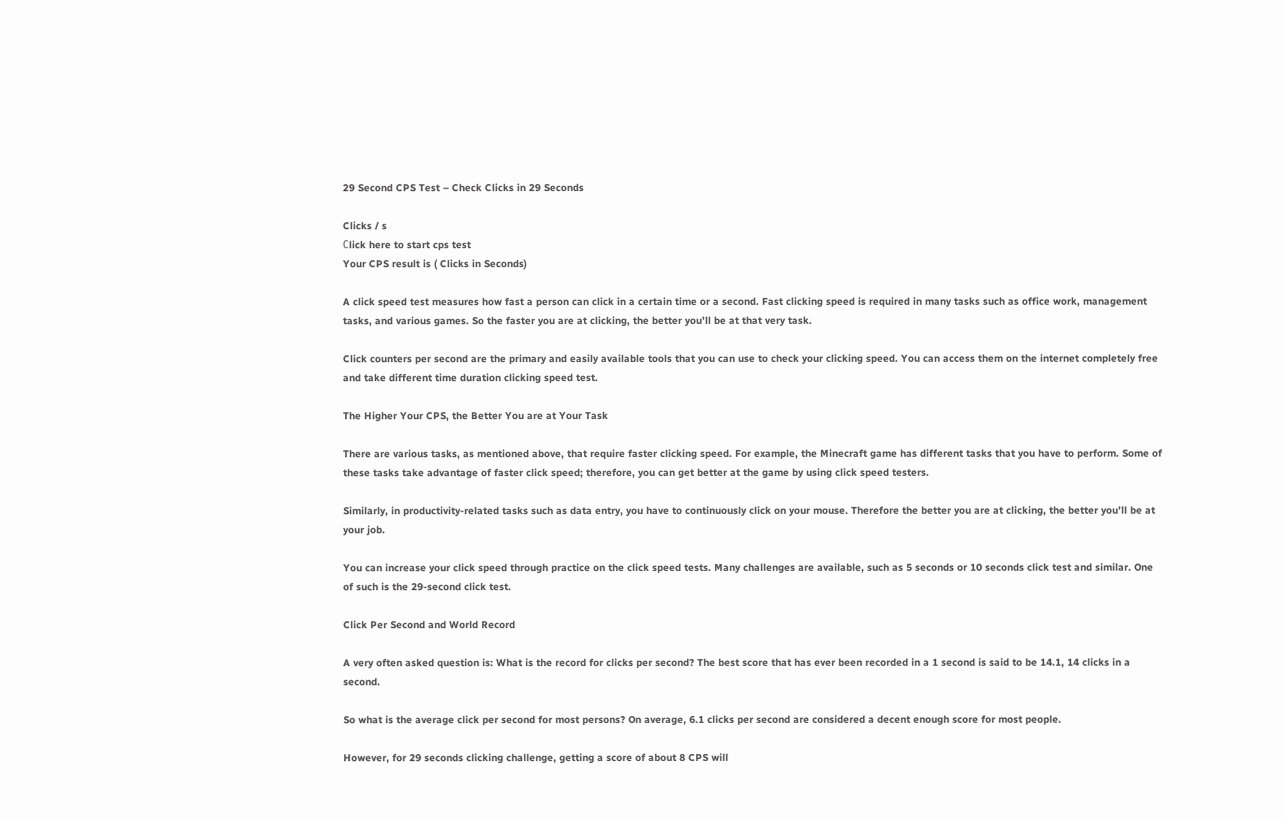29 Second CPS Test – Check Clicks in 29 Seconds

Clicks / s
Сlick here to start cps test
Your CPS result is ( Clicks in Seconds)

A click speed test measures how fast a person can click in a certain time or a second. Fast clicking speed is required in many tasks such as office work, management tasks, and various games. So the faster you are at clicking, the better you’ll be at that very task.

Click counters per second are the primary and easily available tools that you can use to check your clicking speed. You can access them on the internet completely free and take different time duration clicking speed test.

The Higher Your CPS, the Better You are at Your Task

There are various tasks, as mentioned above, that require faster clicking speed. For example, the Minecraft game has different tasks that you have to perform. Some of these tasks take advantage of faster click speed; therefore, you can get better at the game by using click speed testers.

Similarly, in productivity-related tasks such as data entry, you have to continuously click on your mouse. Therefore the better you are at clicking, the better you’ll be at your job.

You can increase your click speed through practice on the click speed tests. Many challenges are available, such as 5 seconds or 10 seconds click test and similar. One of such is the 29-second click test.

Click Per Second and World Record

A very often asked question is: What is the record for clicks per second? The best score that has ever been recorded in a 1 second is said to be 14.1, 14 clicks in a second.

So what is the average click per second for most persons? On average, 6.1 clicks per second are considered a decent enough score for most people.

However, for 29 seconds clicking challenge, getting a score of about 8 CPS will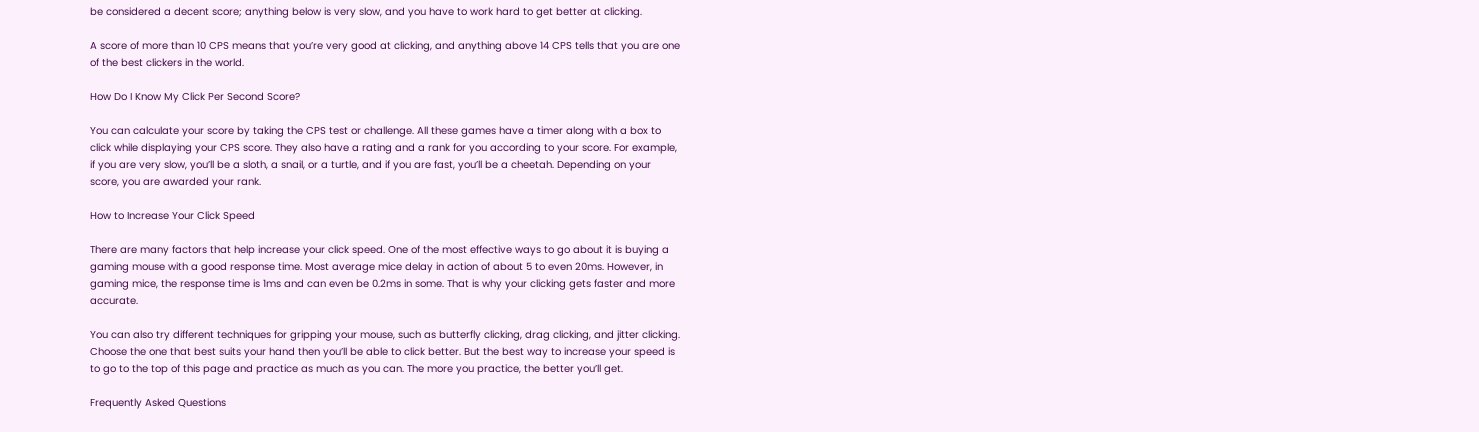be considered a decent score; anything below is very slow, and you have to work hard to get better at clicking.

A score of more than 10 CPS means that you’re very good at clicking, and anything above 14 CPS tells that you are one of the best clickers in the world.

How Do I Know My Click Per Second Score?

You can calculate your score by taking the CPS test or challenge. All these games have a timer along with a box to click while displaying your CPS score. They also have a rating and a rank for you according to your score. For example, if you are very slow, you’ll be a sloth, a snail, or a turtle, and if you are fast, you’ll be a cheetah. Depending on your score, you are awarded your rank.

How to Increase Your Click Speed

There are many factors that help increase your click speed. One of the most effective ways to go about it is buying a gaming mouse with a good response time. Most average mice delay in action of about 5 to even 20ms. However, in gaming mice, the response time is 1ms and can even be 0.2ms in some. That is why your clicking gets faster and more accurate.

You can also try different techniques for gripping your mouse, such as butterfly clicking, drag clicking, and jitter clicking. Choose the one that best suits your hand then you’ll be able to click better. But the best way to increase your speed is to go to the top of this page and practice as much as you can. The more you practice, the better you’ll get.

Frequently Asked Questions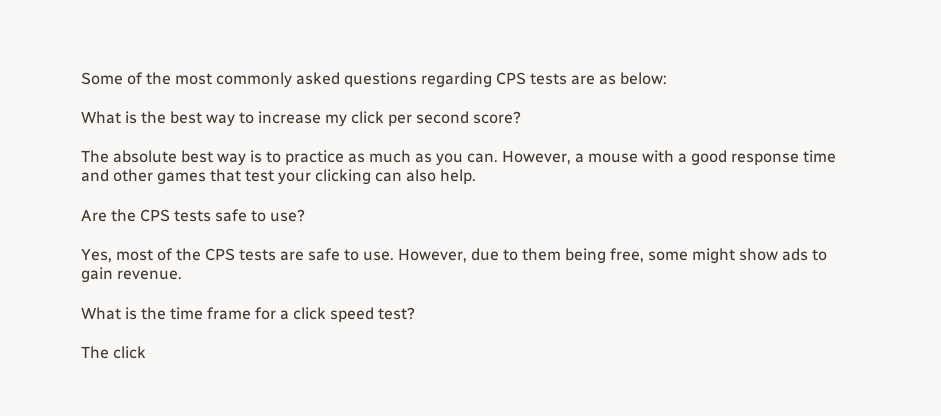Some of the most commonly asked questions regarding CPS tests are as below:

What is the best way to increase my click per second score?

The absolute best way is to practice as much as you can. However, a mouse with a good response time and other games that test your clicking can also help.

Are the CPS tests safe to use?

Yes, most of the CPS tests are safe to use. However, due to them being free, some might show ads to gain revenue.

What is the time frame for a click speed test?

The click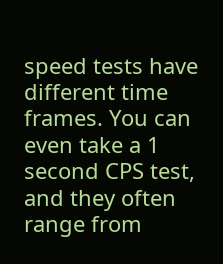speed tests have different time frames. You can even take a 1 second CPS test, and they often range from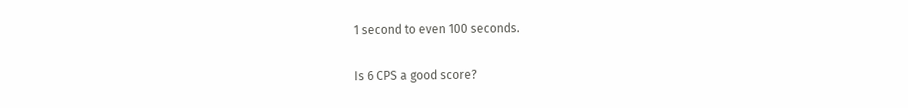1 second to even 100 seconds.

Is 6 CPS a good score?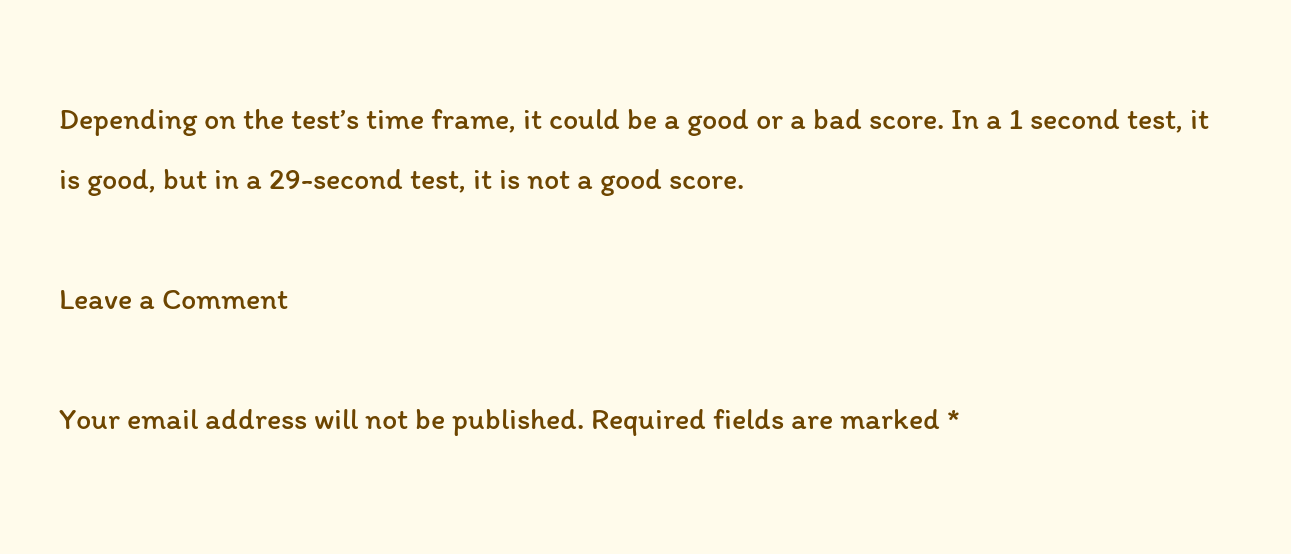Depending on the test’s time frame, it could be a good or a bad score. In a 1 second test, it is good, but in a 29-second test, it is not a good score.

Leave a Comment

Your email address will not be published. Required fields are marked *